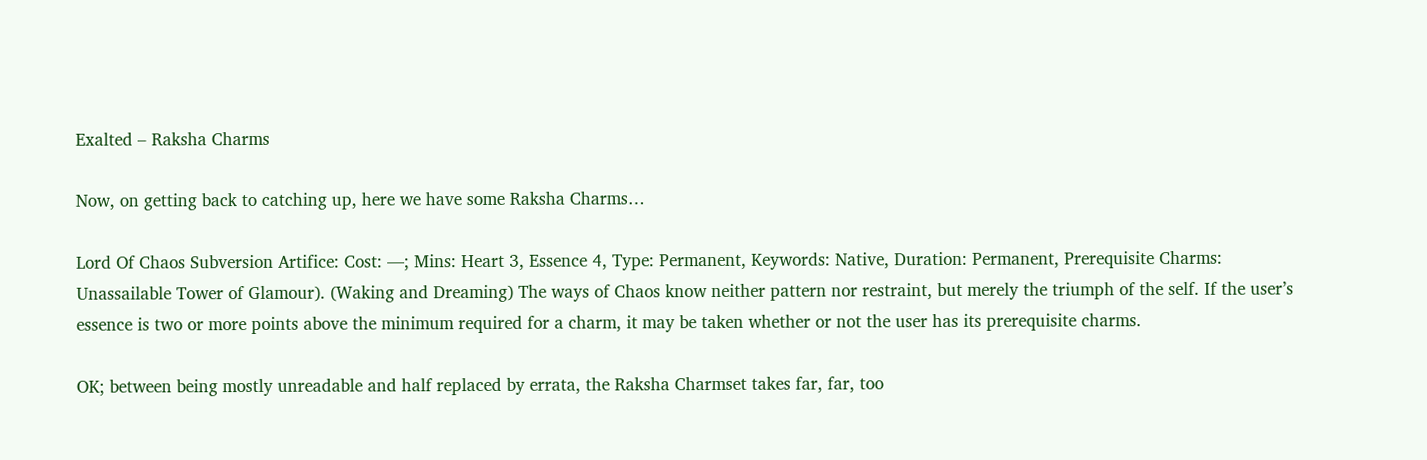Exalted – Raksha Charms

Now, on getting back to catching up, here we have some Raksha Charms…

Lord Of Chaos Subversion Artifice: Cost: —; Mins: Heart 3, Essence 4, Type: Permanent, Keywords: Native, Duration: Permanent, Prerequisite Charms: Unassailable Tower of Glamour). (Waking and Dreaming) The ways of Chaos know neither pattern nor restraint, but merely the triumph of the self. If the user’s essence is two or more points above the minimum required for a charm, it may be taken whether or not the user has its prerequisite charms.

OK; between being mostly unreadable and half replaced by errata, the Raksha Charmset takes far, far, too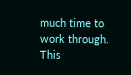much time to work through. This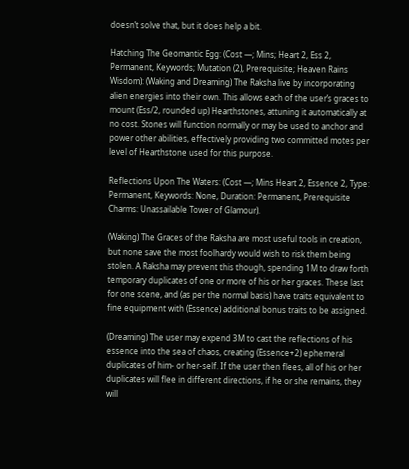doesn’t solve that, but it does help a bit.

Hatching The Geomantic Egg: (Cost —; Mins; Heart 2, Ess 2, Permanent, Keywords; Mutation (2), Prerequisite; Heaven Rains Wisdom): (Waking and Dreaming) The Raksha live by incorporating alien energies into their own. This allows each of the user’s graces to mount (Ess/2, rounded up) Hearthstones, attuning it automatically at no cost. Stones will function normally or may be used to anchor and power other abilities, effectively providing two committed motes per level of Hearthstone used for this purpose.

Reflections Upon The Waters: (Cost —; Mins Heart 2, Essence 2, Type: Permanent, Keywords: None, Duration: Permanent, Prerequisite Charms: Unassailable Tower of Glamour).

(Waking) The Graces of the Raksha are most useful tools in creation, but none save the most foolhardy would wish to risk them being stolen. A Raksha may prevent this though, spending 1M to draw forth temporary duplicates of one or more of his or her graces. These last for one scene, and (as per the normal basis) have traits equivalent to fine equipment with (Essence) additional bonus traits to be assigned.

(Dreaming) The user may expend 3M to cast the reflections of his essence into the sea of chaos, creating (Essence+2) ephemeral duplicates of him- or her-self. If the user then flees, all of his or her duplicates will flee in different directions, if he or she remains, they will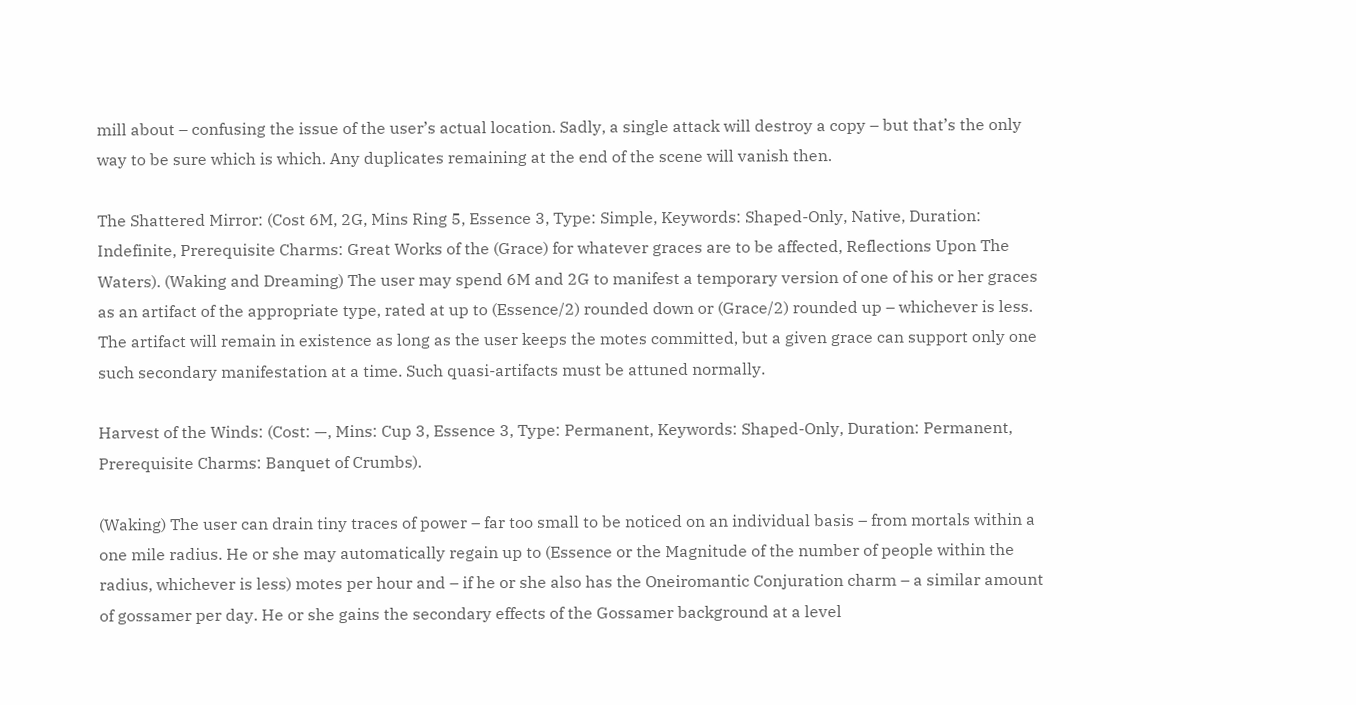mill about – confusing the issue of the user’s actual location. Sadly, a single attack will destroy a copy – but that’s the only way to be sure which is which. Any duplicates remaining at the end of the scene will vanish then.

The Shattered Mirror: (Cost 6M, 2G, Mins Ring 5, Essence 3, Type: Simple, Keywords: Shaped-Only, Native, Duration: Indefinite, Prerequisite Charms: Great Works of the (Grace) for whatever graces are to be affected, Reflections Upon The Waters). (Waking and Dreaming) The user may spend 6M and 2G to manifest a temporary version of one of his or her graces as an artifact of the appropriate type, rated at up to (Essence/2) rounded down or (Grace/2) rounded up – whichever is less. The artifact will remain in existence as long as the user keeps the motes committed, but a given grace can support only one such secondary manifestation at a time. Such quasi-artifacts must be attuned normally.

Harvest of the Winds: (Cost: —, Mins: Cup 3, Essence 3, Type: Permanent, Keywords: Shaped-Only, Duration: Permanent, Prerequisite Charms: Banquet of Crumbs).

(Waking) The user can drain tiny traces of power – far too small to be noticed on an individual basis – from mortals within a one mile radius. He or she may automatically regain up to (Essence or the Magnitude of the number of people within the radius, whichever is less) motes per hour and – if he or she also has the Oneiromantic Conjuration charm – a similar amount of gossamer per day. He or she gains the secondary effects of the Gossamer background at a level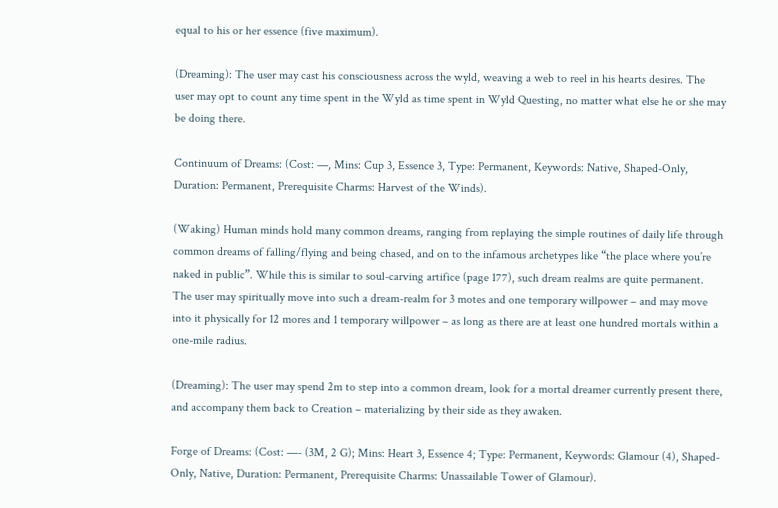equal to his or her essence (five maximum).

(Dreaming): The user may cast his consciousness across the wyld, weaving a web to reel in his hearts desires. The user may opt to count any time spent in the Wyld as time spent in Wyld Questing, no matter what else he or she may be doing there.

Continuum of Dreams: (Cost: —, Mins: Cup 3, Essence 3, Type: Permanent, Keywords: Native, Shaped-Only, Duration: Permanent, Prerequisite Charms: Harvest of the Winds).

(Waking) Human minds hold many common dreams, ranging from replaying the simple routines of daily life through common dreams of falling/flying and being chased, and on to the infamous archetypes like “the place where you’re naked in public”. While this is similar to soul-carving artifice (page 177), such dream realms are quite permanent. The user may spiritually move into such a dream-realm for 3 motes and one temporary willpower – and may move into it physically for 12 mores and 1 temporary willpower – as long as there are at least one hundred mortals within a one-mile radius.

(Dreaming): The user may spend 2m to step into a common dream, look for a mortal dreamer currently present there, and accompany them back to Creation – materializing by their side as they awaken.

Forge of Dreams: (Cost: —- (3M, 2 G); Mins: Heart 3, Essence 4; Type: Permanent, Keywords: Glamour (4), Shaped-Only, Native, Duration: Permanent, Prerequisite Charms: Unassailable Tower of Glamour).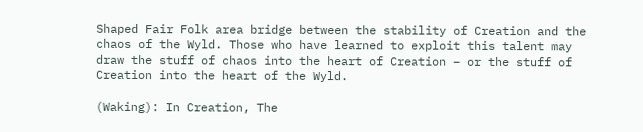Shaped Fair Folk area bridge between the stability of Creation and the chaos of the Wyld. Those who have learned to exploit this talent may draw the stuff of chaos into the heart of Creation – or the stuff of Creation into the heart of the Wyld.

(Waking): In Creation, The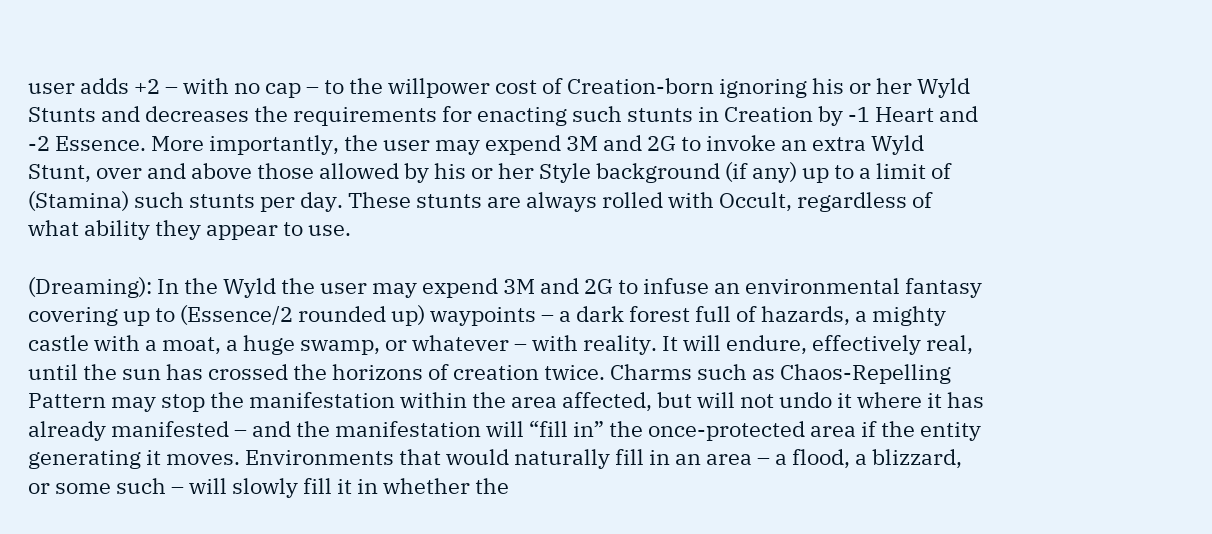user adds +2 – with no cap – to the willpower cost of Creation-born ignoring his or her Wyld Stunts and decreases the requirements for enacting such stunts in Creation by -1 Heart and -2 Essence. More importantly, the user may expend 3M and 2G to invoke an extra Wyld Stunt, over and above those allowed by his or her Style background (if any) up to a limit of (Stamina) such stunts per day. These stunts are always rolled with Occult, regardless of what ability they appear to use.

(Dreaming): In the Wyld the user may expend 3M and 2G to infuse an environmental fantasy covering up to (Essence/2 rounded up) waypoints – a dark forest full of hazards, a mighty castle with a moat, a huge swamp, or whatever – with reality. It will endure, effectively real, until the sun has crossed the horizons of creation twice. Charms such as Chaos-Repelling Pattern may stop the manifestation within the area affected, but will not undo it where it has already manifested – and the manifestation will “fill in” the once-protected area if the entity generating it moves. Environments that would naturally fill in an area – a flood, a blizzard, or some such – will slowly fill it in whether the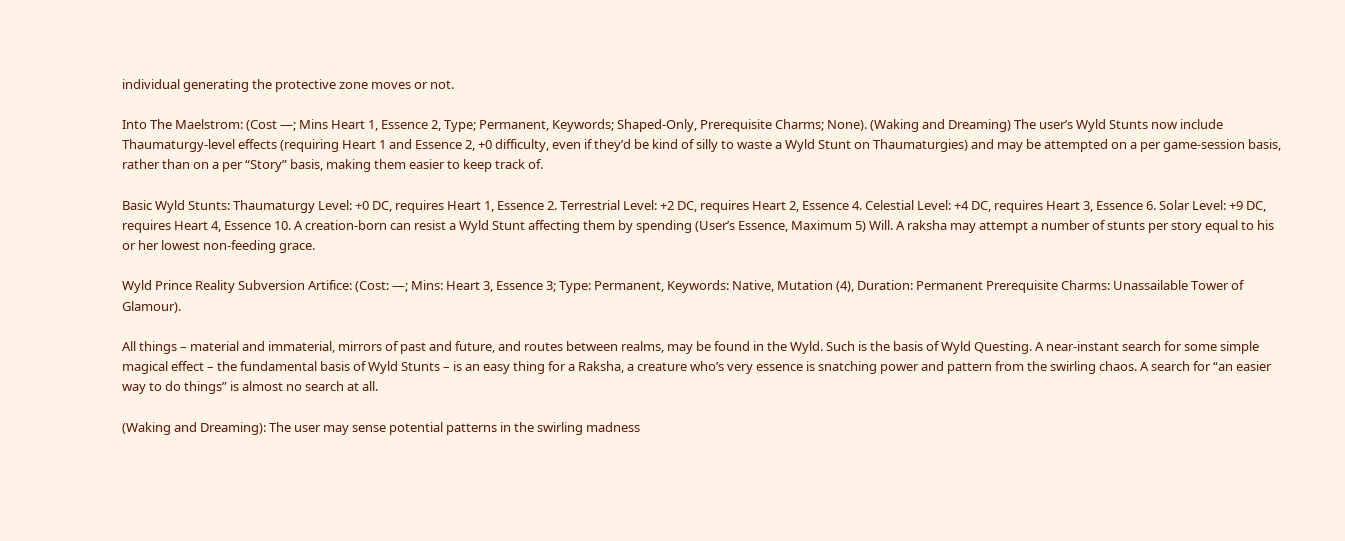individual generating the protective zone moves or not.

Into The Maelstrom: (Cost —; Mins Heart 1, Essence 2, Type; Permanent, Keywords; Shaped-Only, Prerequisite Charms; None). (Waking and Dreaming) The user’s Wyld Stunts now include Thaumaturgy-level effects (requiring Heart 1 and Essence 2, +0 difficulty, even if they’d be kind of silly to waste a Wyld Stunt on Thaumaturgies) and may be attempted on a per game-session basis, rather than on a per “Story” basis, making them easier to keep track of.

Basic Wyld Stunts: Thaumaturgy Level: +0 DC, requires Heart 1, Essence 2. Terrestrial Level: +2 DC, requires Heart 2, Essence 4. Celestial Level: +4 DC, requires Heart 3, Essence 6. Solar Level: +9 DC, requires Heart 4, Essence 10. A creation-born can resist a Wyld Stunt affecting them by spending (User’s Essence, Maximum 5) Will. A raksha may attempt a number of stunts per story equal to his or her lowest non-feeding grace.

Wyld Prince Reality Subversion Artifice: (Cost: —; Mins: Heart 3, Essence 3; Type: Permanent, Keywords: Native, Mutation (4), Duration: Permanent Prerequisite Charms: Unassailable Tower of Glamour).

All things – material and immaterial, mirrors of past and future, and routes between realms, may be found in the Wyld. Such is the basis of Wyld Questing. A near-instant search for some simple magical effect – the fundamental basis of Wyld Stunts – is an easy thing for a Raksha, a creature who’s very essence is snatching power and pattern from the swirling chaos. A search for “an easier way to do things” is almost no search at all.

(Waking and Dreaming): The user may sense potential patterns in the swirling madness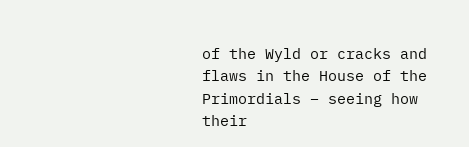of the Wyld or cracks and flaws in the House of the Primordials – seeing how their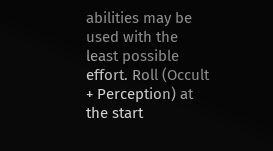abilities may be used with the least possible effort. Roll (Occult + Perception) at the start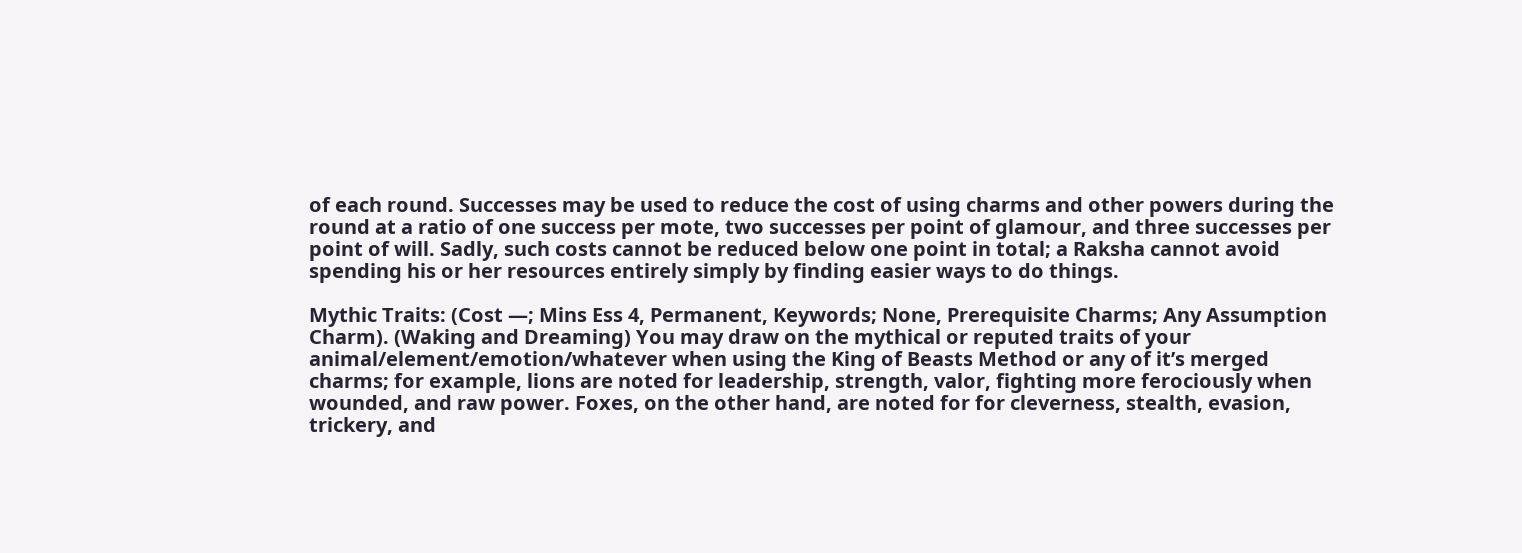of each round. Successes may be used to reduce the cost of using charms and other powers during the round at a ratio of one success per mote, two successes per point of glamour, and three successes per point of will. Sadly, such costs cannot be reduced below one point in total; a Raksha cannot avoid spending his or her resources entirely simply by finding easier ways to do things.

Mythic Traits: (Cost —; Mins Ess 4, Permanent, Keywords; None, Prerequisite Charms; Any Assumption Charm). (Waking and Dreaming) You may draw on the mythical or reputed traits of your animal/element/emotion/whatever when using the King of Beasts Method or any of it’s merged charms; for example, lions are noted for leadership, strength, valor, fighting more ferociously when wounded, and raw power. Foxes, on the other hand, are noted for for cleverness, stealth, evasion, trickery, and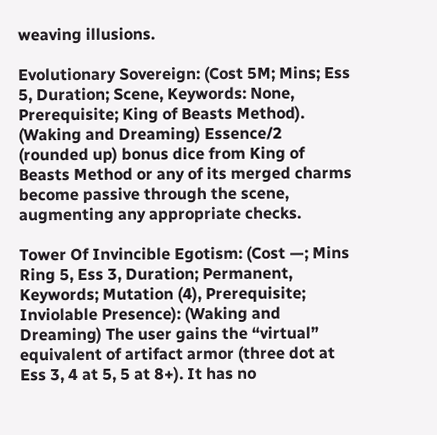weaving illusions.

Evolutionary Sovereign: (Cost 5M; Mins; Ess 5, Duration; Scene, Keywords: None, Prerequisite; King of Beasts Method). (Waking and Dreaming) Essence/2 (rounded up) bonus dice from King of Beasts Method or any of its merged charms become passive through the scene, augmenting any appropriate checks.

Tower Of Invincible Egotism: (Cost —; Mins Ring 5, Ess 3, Duration; Permanent, Keywords; Mutation (4), Prerequisite; Inviolable Presence): (Waking and Dreaming) The user gains the “virtual” equivalent of artifact armor (three dot at Ess 3, 4 at 5, 5 at 8+). It has no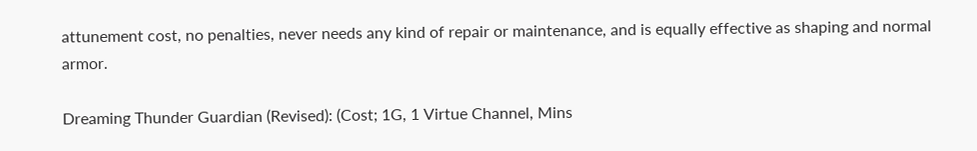attunement cost, no penalties, never needs any kind of repair or maintenance, and is equally effective as shaping and normal armor.

Dreaming Thunder Guardian (Revised): (Cost; 1G, 1 Virtue Channel, Mins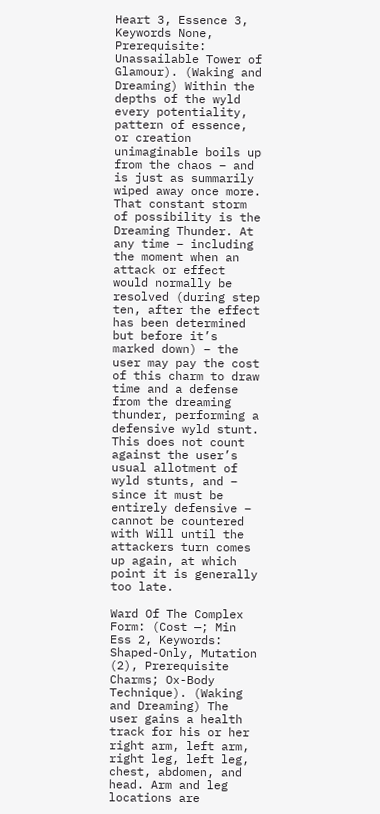Heart 3, Essence 3, Keywords None, Prerequisite: Unassailable Tower of Glamour). (Waking and Dreaming) Within the depths of the wyld every potentiality, pattern of essence, or creation unimaginable boils up from the chaos – and is just as summarily wiped away once more. That constant storm of possibility is the Dreaming Thunder. At any time – including the moment when an attack or effect would normally be resolved (during step ten, after the effect has been determined but before it’s marked down) – the user may pay the cost of this charm to draw time and a defense from the dreaming thunder, performing a defensive wyld stunt. This does not count against the user’s usual allotment of wyld stunts, and – since it must be entirely defensive – cannot be countered with Will until the attackers turn comes up again, at which point it is generally too late.

Ward Of The Complex Form: (Cost —; Min Ess 2, Keywords: Shaped-Only, Mutation (2), Prerequisite Charms; Ox-Body Technique). (Waking and Dreaming) The user gains a health track for his or her right arm, left arm, right leg, left leg, chest, abdomen, and head. Arm and leg locations are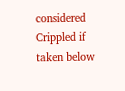considered Crippled if taken below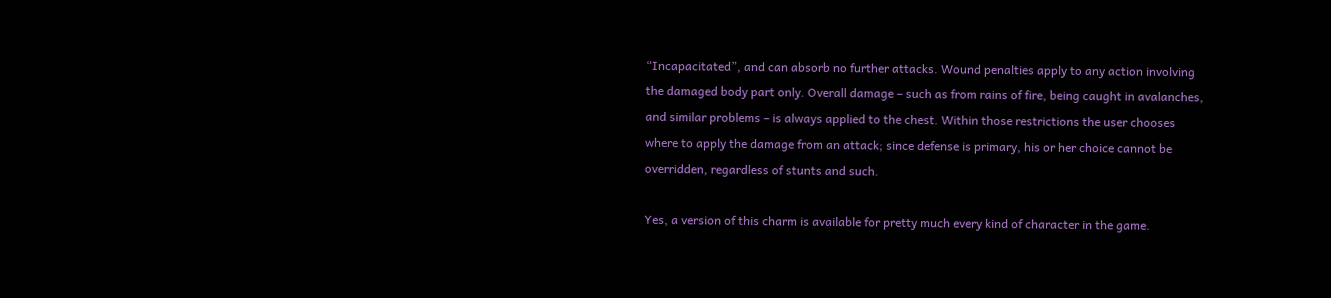“Incapacitated”, and can absorb no further attacks. Wound penalties apply to any action involving the damaged body part only. Overall damage – such as from rains of fire, being caught in avalanches, and similar problems – is always applied to the chest. Within those restrictions the user chooses where to apply the damage from an attack; since defense is primary, his or her choice cannot be overridden, regardless of stunts and such.

Yes, a version of this charm is available for pretty much every kind of character in the game.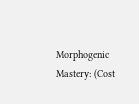Morphogenic Mastery: (Cost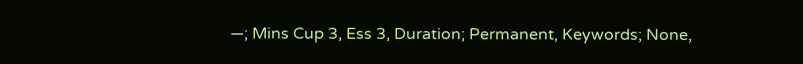—; Mins Cup 3, Ess 3, Duration; Permanent, Keywords; None,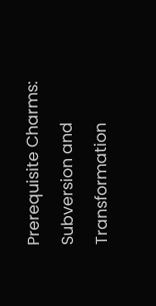Prerequisite Charms: Subversion and Transformation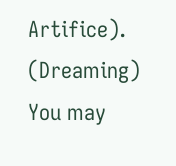Artifice). (Dreaming) You may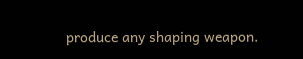produce any shaping weapon.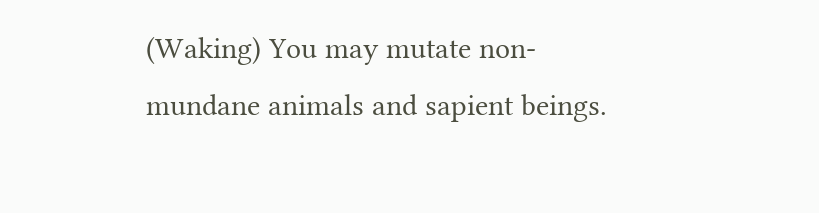(Waking) You may mutate non-mundane animals and sapient beings.